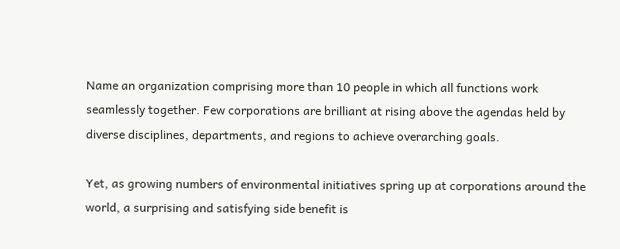Name an organization comprising more than 10 people in which all functions work seamlessly together. Few corporations are brilliant at rising above the agendas held by diverse disciplines, departments, and regions to achieve overarching goals.

Yet, as growing numbers of environmental initiatives spring up at corporations around the world, a surprising and satisfying side benefit is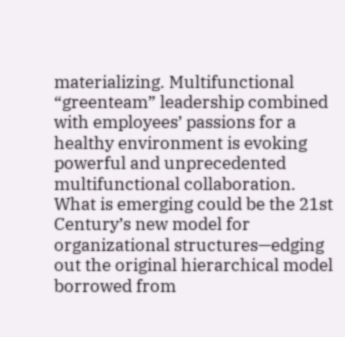materializing. Multifunctional “greenteam” leadership combined with employees’ passions for a healthy environment is evoking powerful and unprecedented multifunctional collaboration. What is emerging could be the 21st Century’s new model for organizational structures—edging out the original hierarchical model borrowed from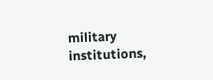military institutions,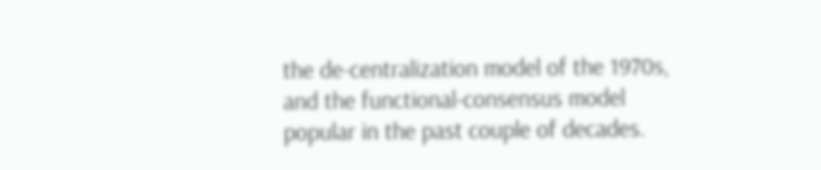the de-centralization model of the 1970s, and the functional-consensus model popular in the past couple of decades.